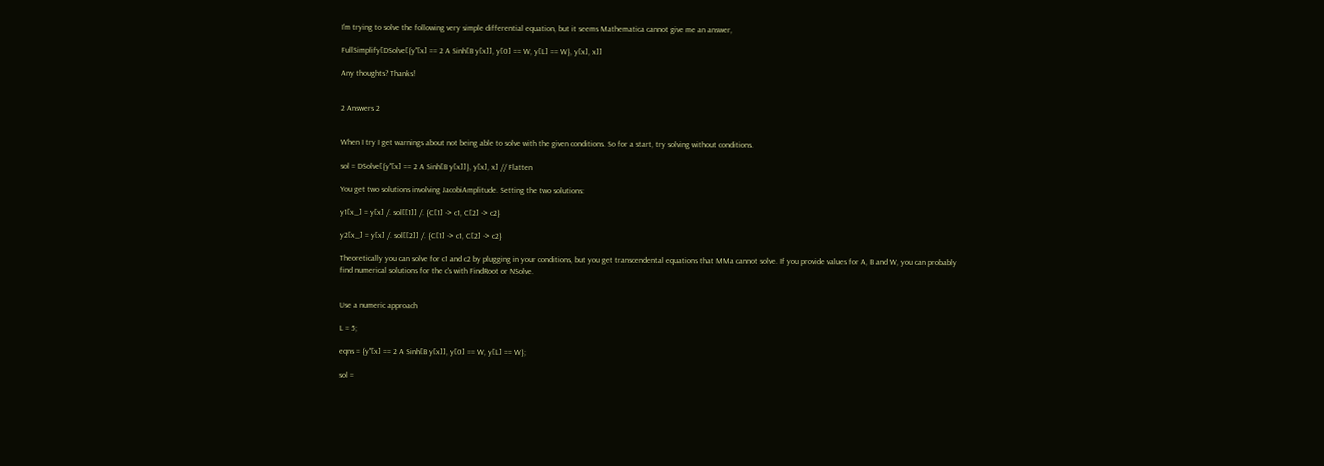I'm trying to solve the following very simple differential equation, but it seems Mathematica cannot give me an answer,

FullSimplify[DSolve[{y''[x] == 2 A Sinh[B y[x]], y[0] == W, y[L] == W}, y[x], x]]

Any thoughts? Thanks!


2 Answers 2


When I try I get warnings about not being able to solve with the given conditions. So for a start, try solving without conditions.

sol = DSolve[{y''[x] == 2 A Sinh[B y[x]]}, y[x], x] // Flatten

You get two solutions involving JacobiAmplitude. Setting the two solutions:

y1[x_] = y[x] /. sol[[1]] /. {C[1] -> c1, C[2] -> c2}

y2[x_] = y[x] /. sol[[2]] /. {C[1] -> c1, C[2] -> c2}

Theoretically you can solve for c1 and c2 by plugging in your conditions, but you get transcendental equations that MMa cannot solve. If you provide values for A, B and W, you can probably find numerical solutions for the c's with FindRoot or NSolve.


Use a numeric approach

L = 5;

eqns = {y''[x] == 2 A Sinh[B y[x]], y[0] == W, y[L] == W};

sol =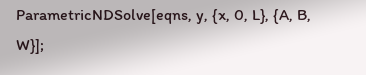ParametricNDSolve[eqns, y, {x, 0, L}, {A, B, W}];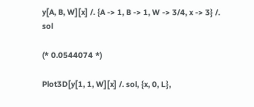y[A, B, W][x] /. {A -> 1, B -> 1, W -> 3/4, x -> 3} /. sol

(* 0.0544074 *)

Plot3D[y[1, 1, W][x] /. sol, {x, 0, L},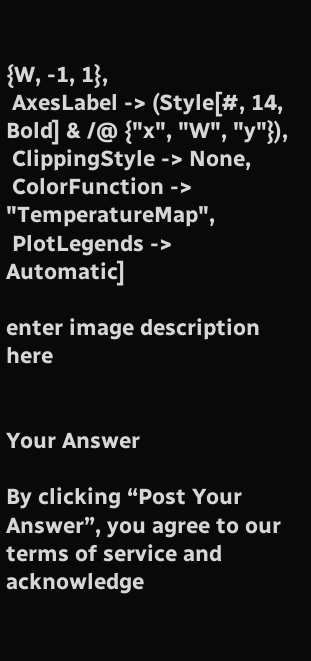{W, -1, 1},
 AxesLabel -> (Style[#, 14, Bold] & /@ {"x", "W", "y"}),
 ClippingStyle -> None,
 ColorFunction -> "TemperatureMap",
 PlotLegends -> Automatic]

enter image description here


Your Answer

By clicking “Post Your Answer”, you agree to our terms of service and acknowledge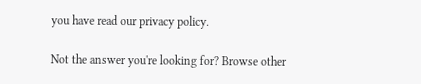you have read our privacy policy.

Not the answer you're looking for? Browse other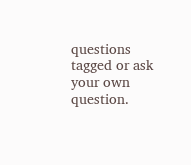questions tagged or ask your own question.